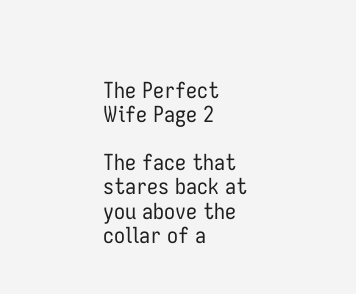The Perfect Wife Page 2

The face that stares back at you above the collar of a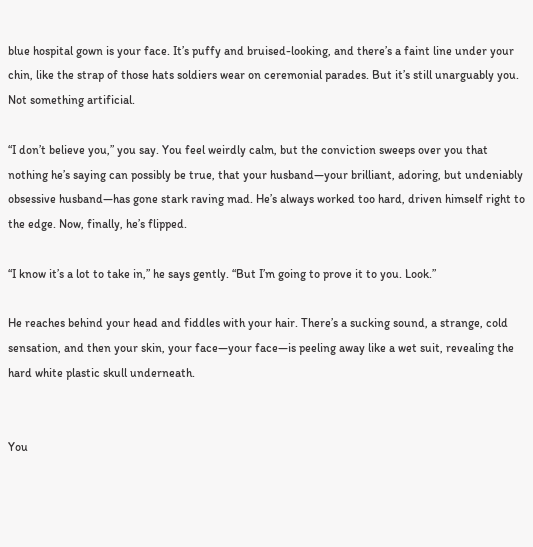blue hospital gown is your face. It’s puffy and bruised-looking, and there’s a faint line under your chin, like the strap of those hats soldiers wear on ceremonial parades. But it’s still unarguably you. Not something artificial.

“I don’t believe you,” you say. You feel weirdly calm, but the conviction sweeps over you that nothing he’s saying can possibly be true, that your husband—your brilliant, adoring, but undeniably obsessive husband—has gone stark raving mad. He’s always worked too hard, driven himself right to the edge. Now, finally, he’s flipped.

“I know it’s a lot to take in,” he says gently. “But I’m going to prove it to you. Look.”

He reaches behind your head and fiddles with your hair. There’s a sucking sound, a strange, cold sensation, and then your skin, your face—your face—is peeling away like a wet suit, revealing the hard white plastic skull underneath.


You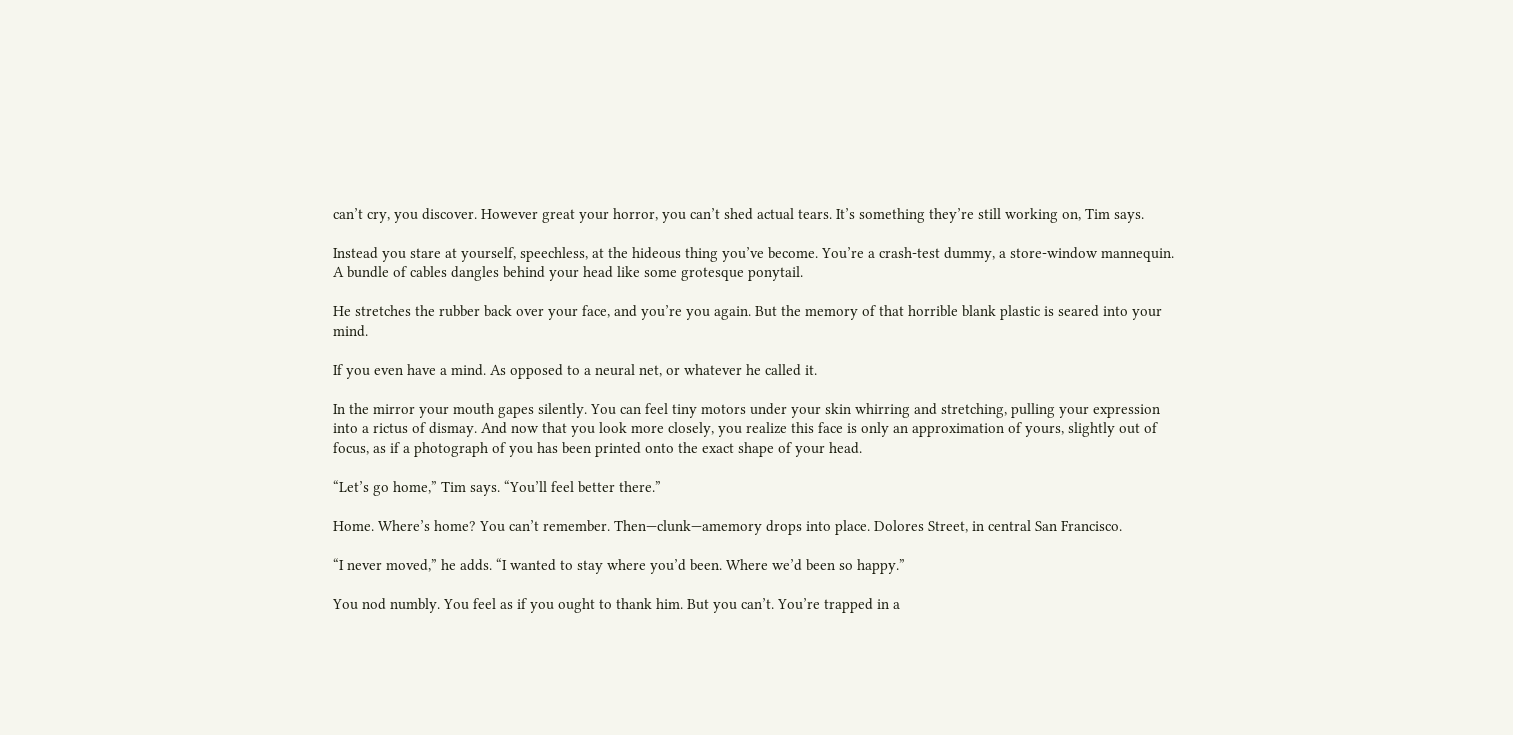can’t cry, you discover. However great your horror, you can’t shed actual tears. It’s something they’re still working on, Tim says.

Instead you stare at yourself, speechless, at the hideous thing you’ve become. You’re a crash-test dummy, a store-window mannequin. A bundle of cables dangles behind your head like some grotesque ponytail.

He stretches the rubber back over your face, and you’re you again. But the memory of that horrible blank plastic is seared into your mind.

If you even have a mind. As opposed to a neural net, or whatever he called it.

In the mirror your mouth gapes silently. You can feel tiny motors under your skin whirring and stretching, pulling your expression into a rictus of dismay. And now that you look more closely, you realize this face is only an approximation of yours, slightly out of focus, as if a photograph of you has been printed onto the exact shape of your head.

“Let’s go home,” Tim says. “You’ll feel better there.”

Home. Where’s home? You can’t remember. Then—clunk—amemory drops into place. Dolores Street, in central San Francisco.

“I never moved,” he adds. “I wanted to stay where you’d been. Where we’d been so happy.”

You nod numbly. You feel as if you ought to thank him. But you can’t. You’re trapped in a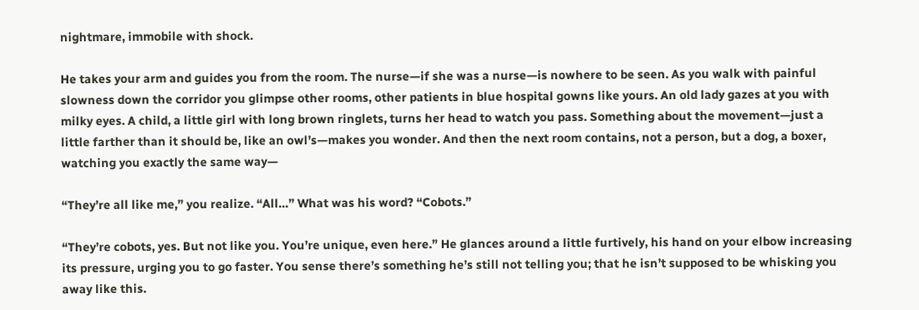nightmare, immobile with shock.

He takes your arm and guides you from the room. The nurse—if she was a nurse—is nowhere to be seen. As you walk with painful slowness down the corridor you glimpse other rooms, other patients in blue hospital gowns like yours. An old lady gazes at you with milky eyes. A child, a little girl with long brown ringlets, turns her head to watch you pass. Something about the movement—just a little farther than it should be, like an owl’s—makes you wonder. And then the next room contains, not a person, but a dog, a boxer, watching you exactly the same way—

“They’re all like me,” you realize. “All…” What was his word? “Cobots.”

“They’re cobots, yes. But not like you. You’re unique, even here.” He glances around a little furtively, his hand on your elbow increasing its pressure, urging you to go faster. You sense there’s something he’s still not telling you; that he isn’t supposed to be whisking you away like this.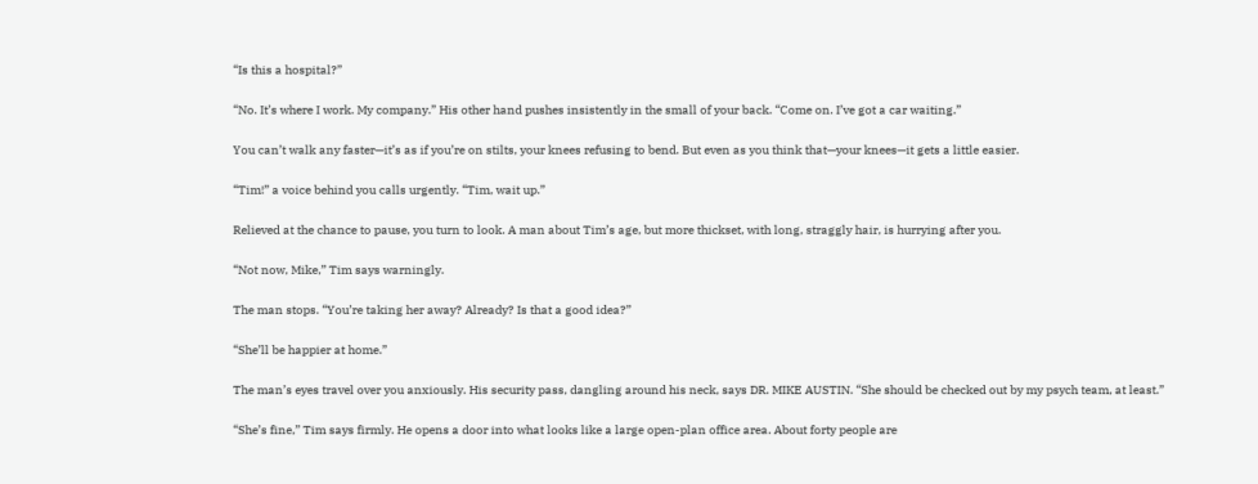“Is this a hospital?”

“No. It’s where I work. My company.” His other hand pushes insistently in the small of your back. “Come on. I’ve got a car waiting.”

You can’t walk any faster—it’s as if you’re on stilts, your knees refusing to bend. But even as you think that—your knees—it gets a little easier.

“Tim!” a voice behind you calls urgently. “Tim, wait up.”

Relieved at the chance to pause, you turn to look. A man about Tim’s age, but more thickset, with long, straggly hair, is hurrying after you.

“Not now, Mike,” Tim says warningly.

The man stops. “You’re taking her away? Already? Is that a good idea?”

“She’ll be happier at home.”

The man’s eyes travel over you anxiously. His security pass, dangling around his neck, says DR. MIKE AUSTIN. “She should be checked out by my psych team, at least.”

“She’s fine,” Tim says firmly. He opens a door into what looks like a large open-plan office area. About forty people are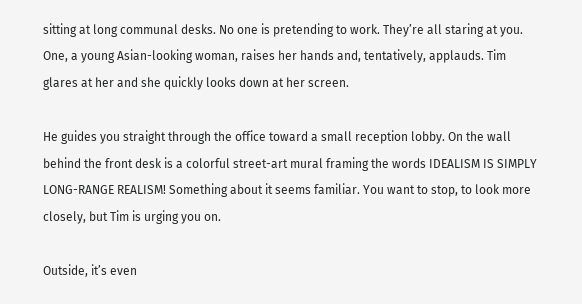sitting at long communal desks. No one is pretending to work. They’re all staring at you. One, a young Asian-looking woman, raises her hands and, tentatively, applauds. Tim glares at her and she quickly looks down at her screen.

He guides you straight through the office toward a small reception lobby. On the wall behind the front desk is a colorful street-art mural framing the words IDEALISM IS SIMPLY LONG-RANGE REALISM! Something about it seems familiar. You want to stop, to look more closely, but Tim is urging you on.

Outside, it’s even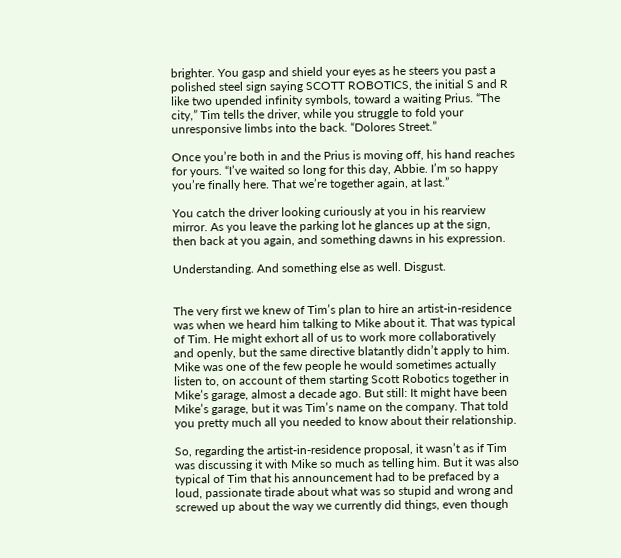brighter. You gasp and shield your eyes as he steers you past a polished steel sign saying SCOTT ROBOTICS, the initial S and R like two upended infinity symbols, toward a waiting Prius. “The city,” Tim tells the driver, while you struggle to fold your unresponsive limbs into the back. “Dolores Street.”

Once you’re both in and the Prius is moving off, his hand reaches for yours. “I’ve waited so long for this day, Abbie. I’m so happy you’re finally here. That we’re together again, at last.”

You catch the driver looking curiously at you in his rearview mirror. As you leave the parking lot he glances up at the sign, then back at you again, and something dawns in his expression.

Understanding. And something else as well. Disgust.


The very first we knew of Tim’s plan to hire an artist-in-residence was when we heard him talking to Mike about it. That was typical of Tim. He might exhort all of us to work more collaboratively and openly, but the same directive blatantly didn’t apply to him. Mike was one of the few people he would sometimes actually listen to, on account of them starting Scott Robotics together in Mike’s garage, almost a decade ago. But still: It might have been Mike’s garage, but it was Tim’s name on the company. That told you pretty much all you needed to know about their relationship.

So, regarding the artist-in-residence proposal, it wasn’t as if Tim was discussing it with Mike so much as telling him. But it was also typical of Tim that his announcement had to be prefaced by a loud, passionate tirade about what was so stupid and wrong and screwed up about the way we currently did things, even though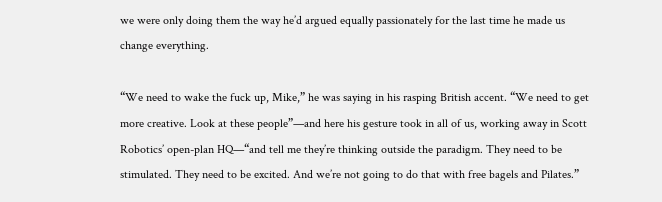we were only doing them the way he’d argued equally passionately for the last time he made us change everything.

“We need to wake the fuck up, Mike,” he was saying in his rasping British accent. “We need to get more creative. Look at these people”—and here his gesture took in all of us, working away in Scott Robotics’ open-plan HQ—“and tell me they’re thinking outside the paradigm. They need to be stimulated. They need to be excited. And we’re not going to do that with free bagels and Pilates.”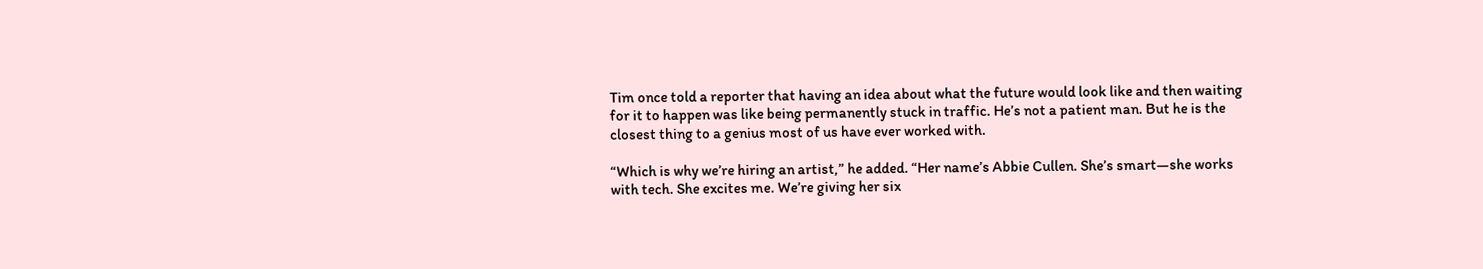Tim once told a reporter that having an idea about what the future would look like and then waiting for it to happen was like being permanently stuck in traffic. He’s not a patient man. But he is the closest thing to a genius most of us have ever worked with.

“Which is why we’re hiring an artist,” he added. “Her name’s Abbie Cullen. She’s smart—she works with tech. She excites me. We’re giving her six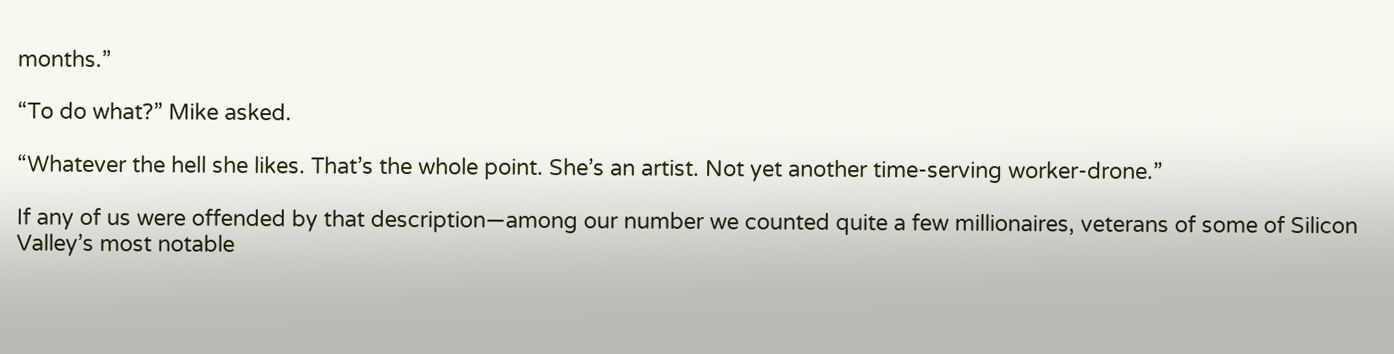months.”

“To do what?” Mike asked.

“Whatever the hell she likes. That’s the whole point. She’s an artist. Not yet another time-serving worker-drone.”

If any of us were offended by that description—among our number we counted quite a few millionaires, veterans of some of Silicon Valley’s most notable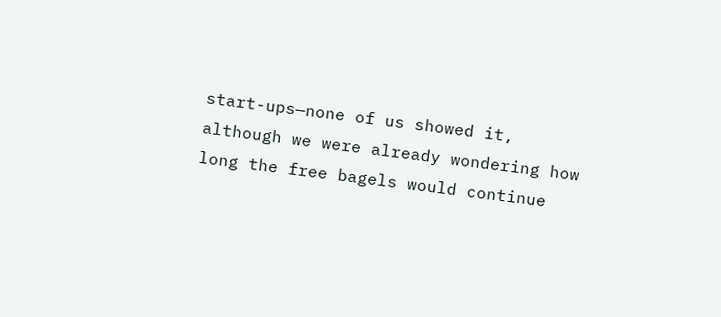start-ups—none of us showed it, although we were already wondering how long the free bagels would continue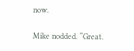now.

Mike nodded. “Great.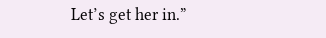Let’s get her in.”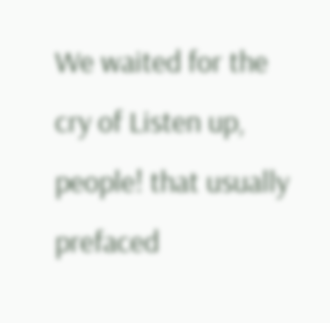We waited for the cry of Listen up, people! that usually prefaced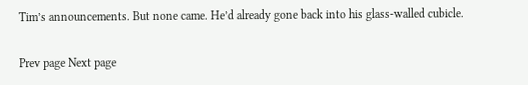Tim’s announcements. But none came. He’d already gone back into his glass-walled cubicle.

Prev page Next page